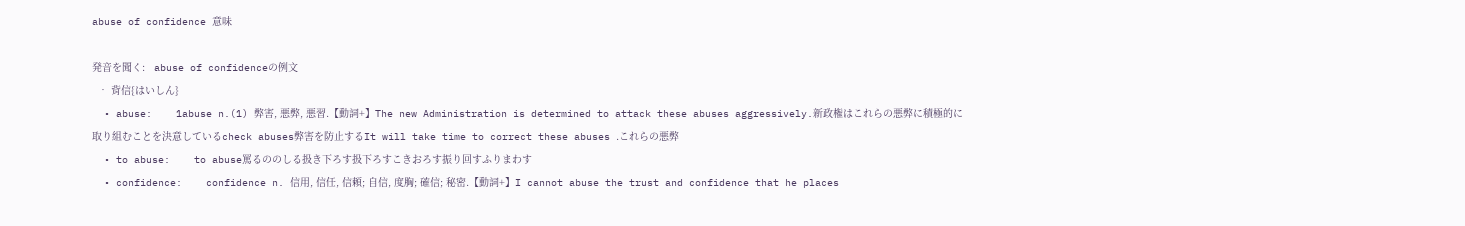abuse of confidence 意味

発音を聞く:   abuse of confidenceの例文
  • 背信{はいしん}
  • abuse:    1abuse n.(1) 弊害, 悪弊, 悪習.【動詞+】The new Administration is determined to attack these abuses aggressively.新政権はこれらの悪弊に積極的に取り組むことを決意しているcheck abuses弊害を防止するIt will take time to correct these abuses .これらの悪弊
  • to abuse:    to abuse罵るののしる扱き下ろす扱下ろすこきおろす振り回すふりまわす
  • confidence:    confidence n. 信用, 信任, 信頼; 自信, 度胸; 確信; 秘密.【動詞+】I cannot abuse the trust and confidence that he places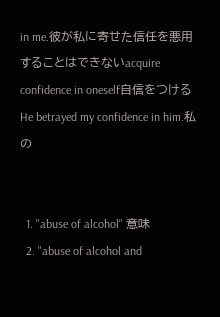in me.彼が私に寄せた信任を悪用することはできないacquire confidence in oneself自信をつけるHe betrayed my confidence in him.私の


  1. "abuse of alcohol" 意味
  2. "abuse of alcohol and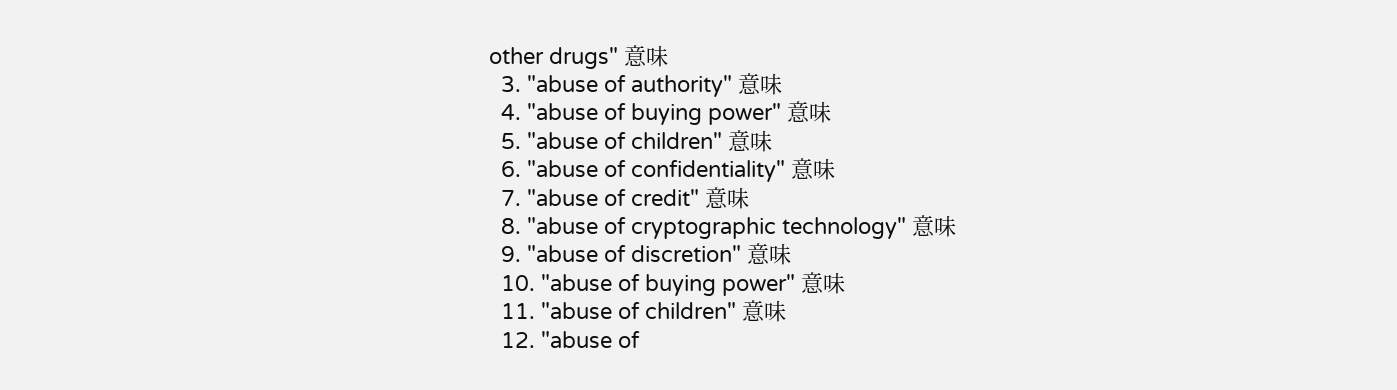other drugs" 意味
  3. "abuse of authority" 意味
  4. "abuse of buying power" 意味
  5. "abuse of children" 意味
  6. "abuse of confidentiality" 意味
  7. "abuse of credit" 意味
  8. "abuse of cryptographic technology" 意味
  9. "abuse of discretion" 意味
  10. "abuse of buying power" 意味
  11. "abuse of children" 意味
  12. "abuse of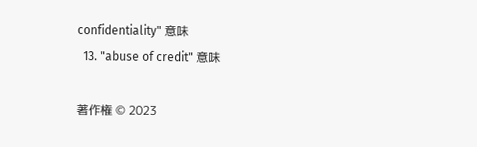confidentiality" 意味
  13. "abuse of credit" 意味

著作権 © 2023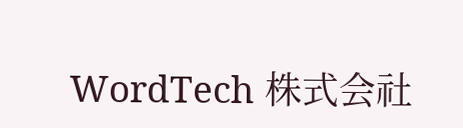WordTech 株式会社